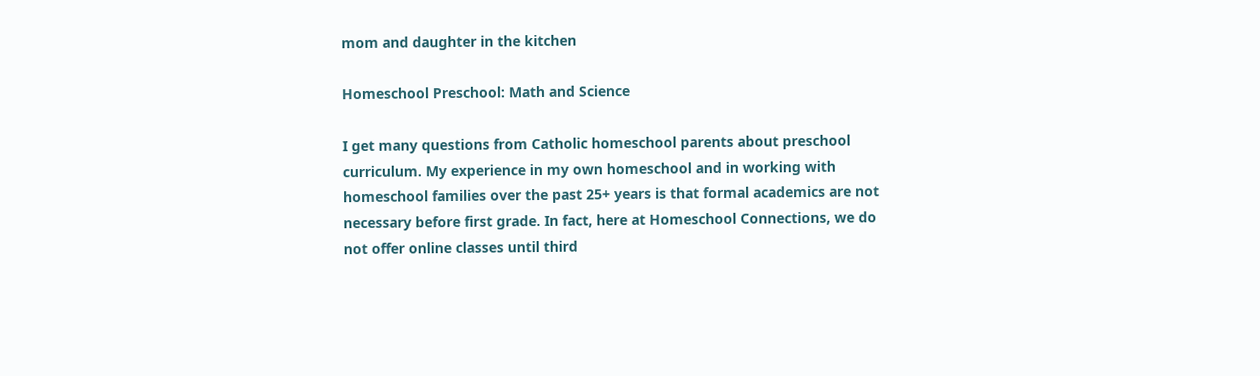mom and daughter in the kitchen

Homeschool Preschool: Math and Science

I get many questions from Catholic homeschool parents about preschool curriculum. My experience in my own homeschool and in working with homeschool families over the past 25+ years is that formal academics are not necessary before first grade. In fact, here at Homeschool Connections, we do not offer online classes until third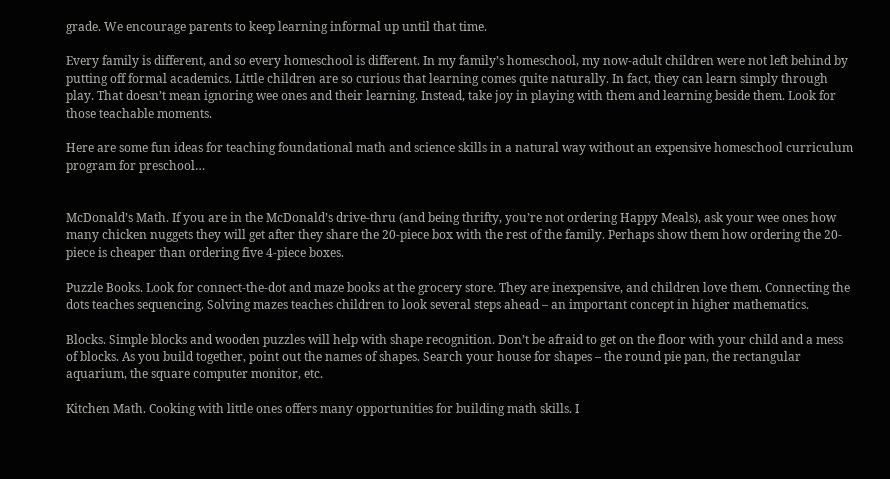grade. We encourage parents to keep learning informal up until that time.

Every family is different, and so every homeschool is different. In my family’s homeschool, my now-adult children were not left behind by putting off formal academics. Little children are so curious that learning comes quite naturally. In fact, they can learn simply through play. That doesn’t mean ignoring wee ones and their learning. Instead, take joy in playing with them and learning beside them. Look for those teachable moments.

Here are some fun ideas for teaching foundational math and science skills in a natural way without an expensive homeschool curriculum program for preschool…


McDonald’s Math. If you are in the McDonald’s drive-thru (and being thrifty, you’re not ordering Happy Meals), ask your wee ones how many chicken nuggets they will get after they share the 20-piece box with the rest of the family. Perhaps show them how ordering the 20-piece is cheaper than ordering five 4-piece boxes.

Puzzle Books. Look for connect-the-dot and maze books at the grocery store. They are inexpensive, and children love them. Connecting the dots teaches sequencing. Solving mazes teaches children to look several steps ahead – an important concept in higher mathematics.

Blocks. Simple blocks and wooden puzzles will help with shape recognition. Don’t be afraid to get on the floor with your child and a mess of blocks. As you build together, point out the names of shapes. Search your house for shapes – the round pie pan, the rectangular aquarium, the square computer monitor, etc.

Kitchen Math. Cooking with little ones offers many opportunities for building math skills. I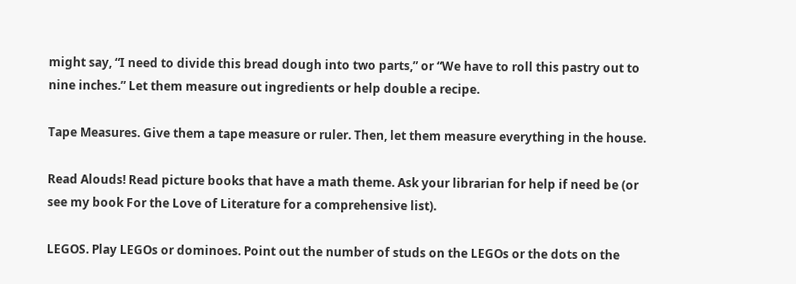might say, “I need to divide this bread dough into two parts,” or “We have to roll this pastry out to nine inches.” Let them measure out ingredients or help double a recipe.

Tape Measures. Give them a tape measure or ruler. Then, let them measure everything in the house.

Read Alouds! Read picture books that have a math theme. Ask your librarian for help if need be (or see my book For the Love of Literature for a comprehensive list).

LEGOS. Play LEGOs or dominoes. Point out the number of studs on the LEGOs or the dots on the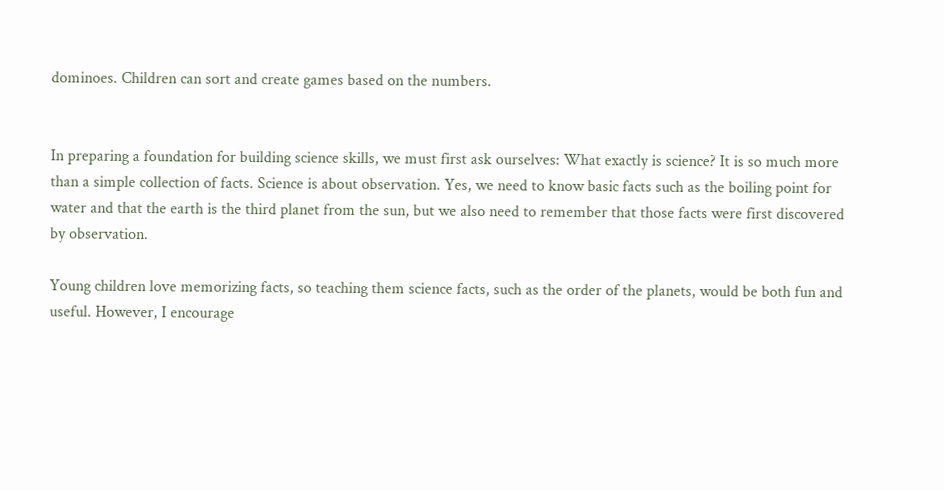dominoes. Children can sort and create games based on the numbers.


In preparing a foundation for building science skills, we must first ask ourselves: What exactly is science? It is so much more than a simple collection of facts. Science is about observation. Yes, we need to know basic facts such as the boiling point for water and that the earth is the third planet from the sun, but we also need to remember that those facts were first discovered by observation.

Young children love memorizing facts, so teaching them science facts, such as the order of the planets, would be both fun and useful. However, I encourage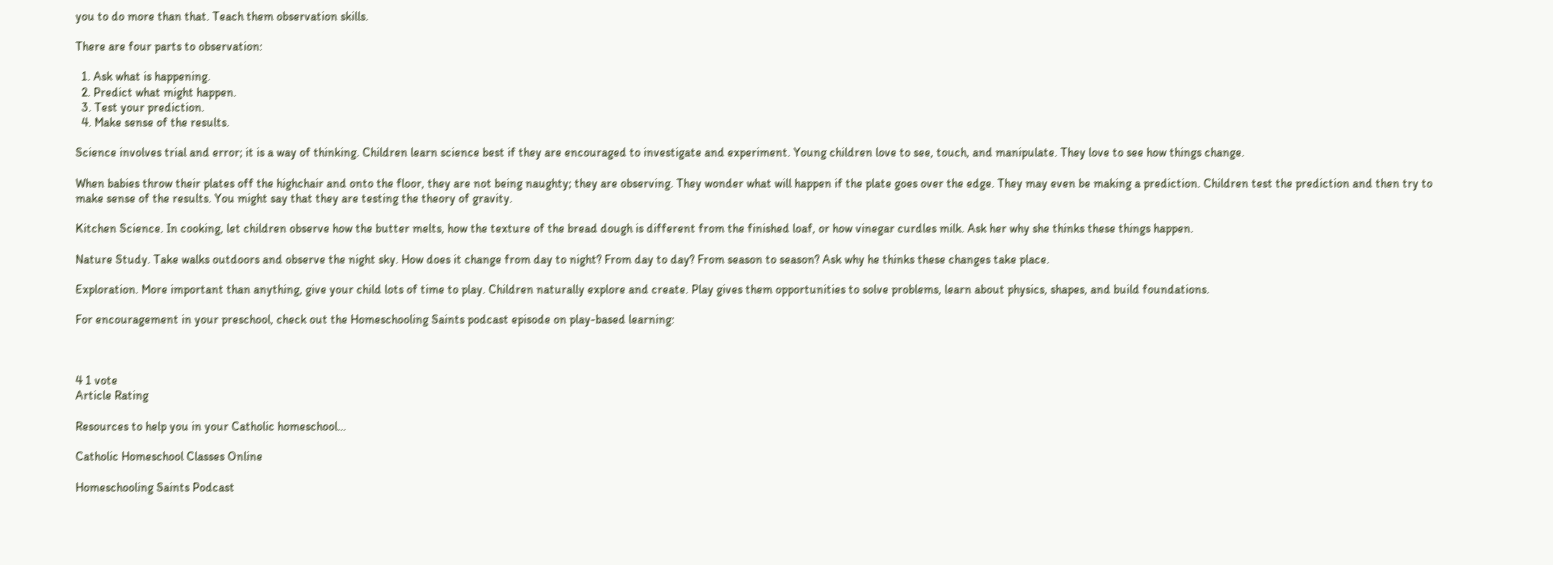you to do more than that. Teach them observation skills.

There are four parts to observation:

  1. Ask what is happening.
  2. Predict what might happen.
  3. Test your prediction.
  4. Make sense of the results.

Science involves trial and error; it is a way of thinking. Children learn science best if they are encouraged to investigate and experiment. Young children love to see, touch, and manipulate. They love to see how things change.

When babies throw their plates off the highchair and onto the floor, they are not being naughty; they are observing. They wonder what will happen if the plate goes over the edge. They may even be making a prediction. Children test the prediction and then try to make sense of the results. You might say that they are testing the theory of gravity.

Kitchen Science. In cooking, let children observe how the butter melts, how the texture of the bread dough is different from the finished loaf, or how vinegar curdles milk. Ask her why she thinks these things happen.

Nature Study. Take walks outdoors and observe the night sky. How does it change from day to night? From day to day? From season to season? Ask why he thinks these changes take place.

Exploration. More important than anything, give your child lots of time to play. Children naturally explore and create. Play gives them opportunities to solve problems, learn about physics, shapes, and build foundations.

For encouragement in your preschool, check out the Homeschooling Saints podcast episode on play-based learning:



4 1 vote
Article Rating

Resources to help you in your Catholic homeschool…

Catholic Homeschool Classes Online

Homeschooling Saints Podcast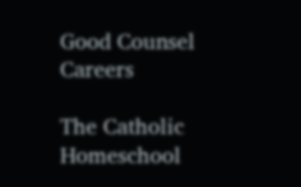Good Counsel Careers

The Catholic Homeschool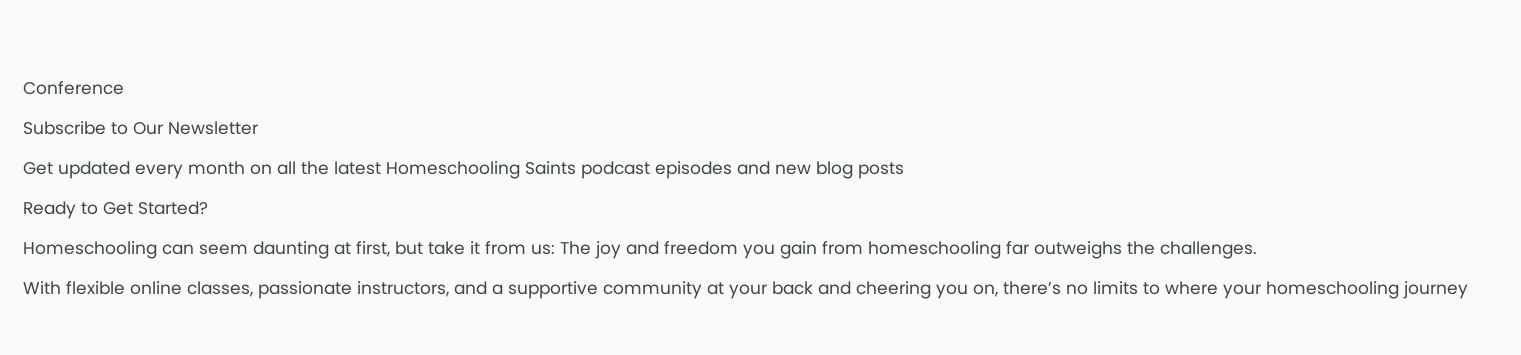Conference

Subscribe to Our Newsletter

Get updated every month on all the latest Homeschooling Saints podcast episodes and new blog posts

Ready to Get Started?

Homeschooling can seem daunting at first, but take it from us: The joy and freedom you gain from homeschooling far outweighs the challenges.

With flexible online classes, passionate instructors, and a supportive community at your back and cheering you on, there’s no limits to where your homeschooling journey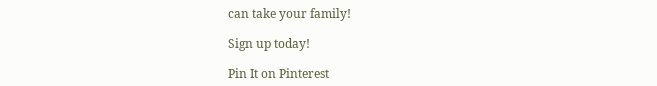can take your family!

Sign up today!

Pin It on Pinterest